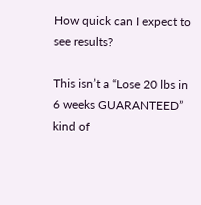How quick can I expect to see results?

This isn’t a “Lose 20 lbs in 6 weeks GUARANTEED” kind of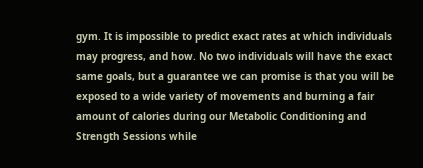gym. It is impossible to predict exact rates at which individuals may progress, and how. No two individuals will have the exact same goals, but a guarantee we can promise is that you will be exposed to a wide variety of movements and burning a fair amount of calories during our Metabolic Conditioning and Strength Sessions while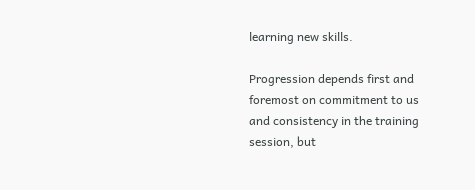learning new skills.

Progression depends first and foremost on commitment to us and consistency in the training session, but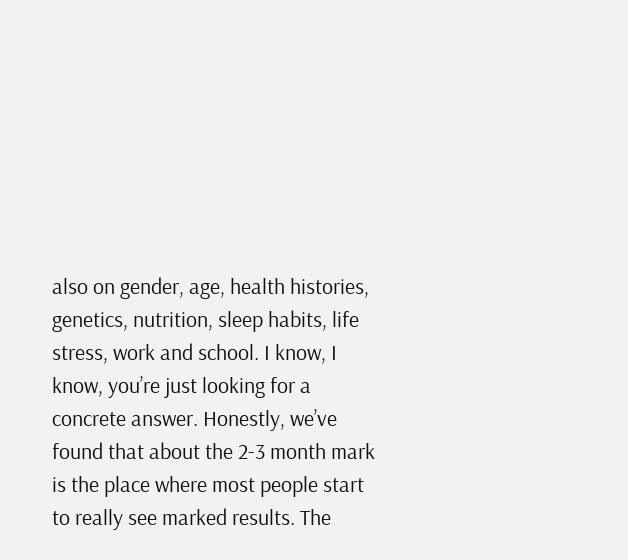also on gender, age, health histories, genetics, nutrition, sleep habits, life stress, work and school. I know, I know, you’re just looking for a concrete answer. Honestly, we’ve found that about the 2-3 month mark is the place where most people start to really see marked results. The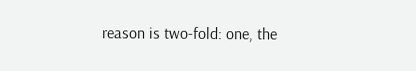reason is two-fold: one, the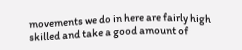movements we do in here are fairly high skilled and take a good amount of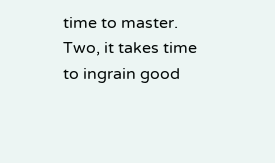time to master. Two, it takes time to ingrain good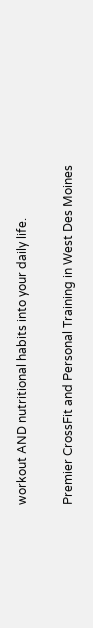workout AND nutritional habits into your daily life.

Premier CrossFit and Personal Training in West Des Moines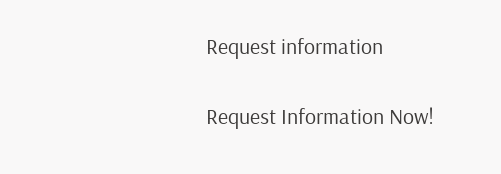Request information

Request Information Now!